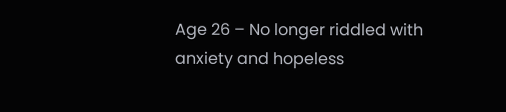Age 26 – No longer riddled with anxiety and hopeless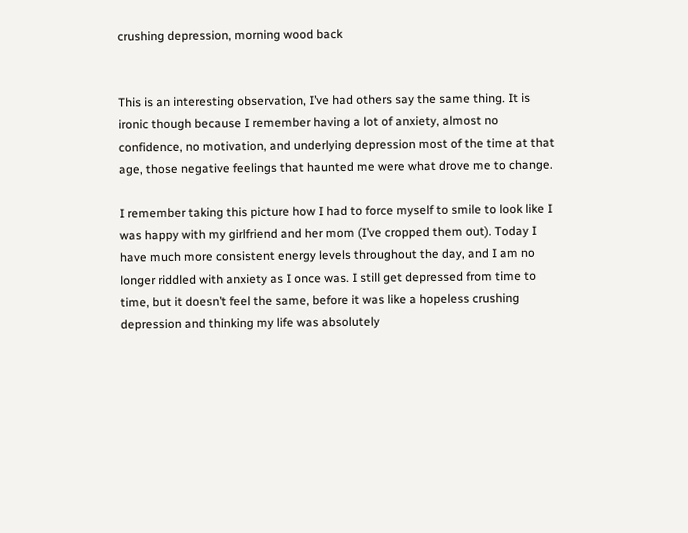crushing depression, morning wood back


This is an interesting observation, I’ve had others say the same thing. It is ironic though because I remember having a lot of anxiety, almost no confidence, no motivation, and underlying depression most of the time at that age, those negative feelings that haunted me were what drove me to change.

I remember taking this picture how I had to force myself to smile to look like I was happy with my girlfriend and her mom (I’ve cropped them out). Today I have much more consistent energy levels throughout the day, and I am no longer riddled with anxiety as I once was. I still get depressed from time to time, but it doesn’t feel the same, before it was like a hopeless crushing depression and thinking my life was absolutely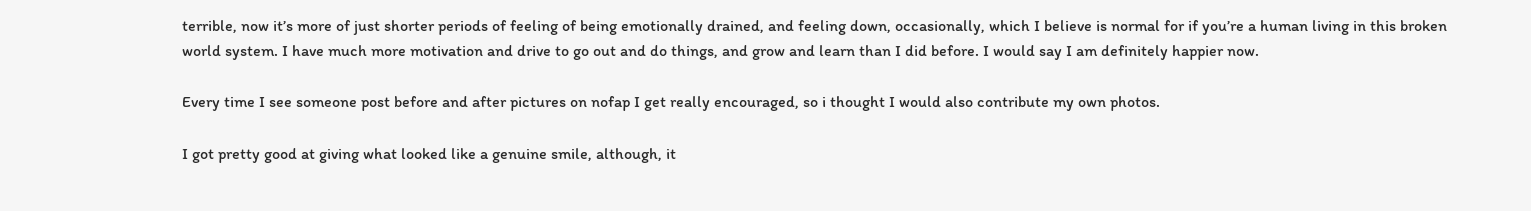terrible, now it’s more of just shorter periods of feeling of being emotionally drained, and feeling down, occasionally, which I believe is normal for if you’re a human living in this broken world system. I have much more motivation and drive to go out and do things, and grow and learn than I did before. I would say I am definitely happier now.

Every time I see someone post before and after pictures on nofap I get really encouraged, so i thought I would also contribute my own photos.

I got pretty good at giving what looked like a genuine smile, although, it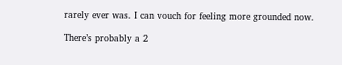rarely ever was. I can vouch for feeling more grounded now.

There’s probably a 2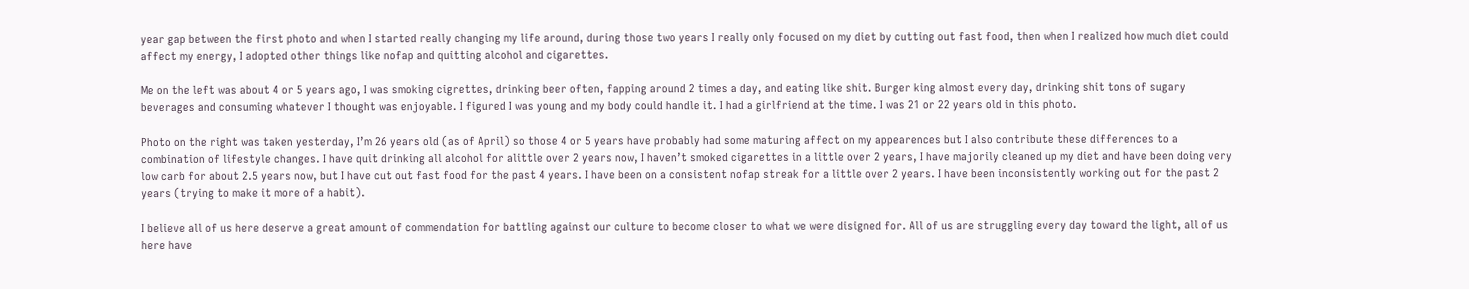year gap between the first photo and when I started really changing my life around, during those two years I really only focused on my diet by cutting out fast food, then when I realized how much diet could affect my energy, I adopted other things like nofap and quitting alcohol and cigarettes.

Me on the left was about 4 or 5 years ago, I was smoking cigrettes, drinking beer often, fapping around 2 times a day, and eating like shit. Burger king almost every day, drinking shit tons of sugary beverages and consuming whatever I thought was enjoyable. I figured I was young and my body could handle it. I had a girlfriend at the time. I was 21 or 22 years old in this photo.

Photo on the right was taken yesterday, I’m 26 years old (as of April) so those 4 or 5 years have probably had some maturing affect on my appearences but I also contribute these differences to a combination of lifestyle changes. I have quit drinking all alcohol for alittle over 2 years now, I haven’t smoked cigarettes in a little over 2 years, I have majorily cleaned up my diet and have been doing very low carb for about 2.5 years now, but I have cut out fast food for the past 4 years. I have been on a consistent nofap streak for a little over 2 years. I have been inconsistently working out for the past 2 years (trying to make it more of a habit).

I believe all of us here deserve a great amount of commendation for battling against our culture to become closer to what we were disigned for. All of us are struggling every day toward the light, all of us here have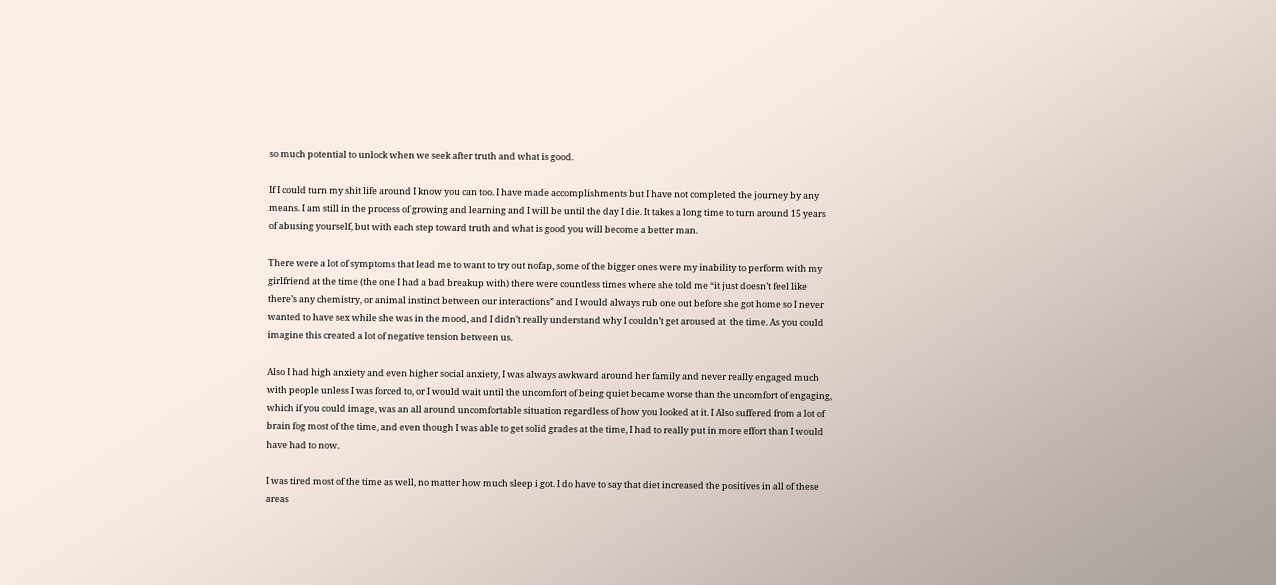so much potential to unlock when we seek after truth and what is good.

If I could turn my shit life around I know you can too. I have made accomplishments but I have not completed the journey by any means. I am still in the process of growing and learning and I will be until the day I die. It takes a long time to turn around 15 years of abusing yourself, but with each step toward truth and what is good you will become a better man.

There were a lot of symptoms that lead me to want to try out nofap, some of the bigger ones were my inability to perform with my girlfriend at the time (the one I had a bad breakup with) there were countless times where she told me “it just doesn’t feel like there’s any chemistry, or animal instinct between our interactions” and I would always rub one out before she got home so I never wanted to have sex while she was in the mood, and I didn’t really understand why I couldn’t get aroused at  the time. As you could imagine this created a lot of negative tension between us.

Also I had high anxiety and even higher social anxiety, I was always awkward around her family and never really engaged much with people unless I was forced to, or I would wait until the uncomfort of being quiet became worse than the uncomfort of engaging, which if you could image, was an all around uncomfortable situation regardless of how you looked at it. I Also suffered from a lot of brain fog most of the time, and even though I was able to get solid grades at the time, I had to really put in more effort than I would have had to now.

I was tired most of the time as well, no matter how much sleep i got. I do have to say that diet increased the positives in all of these areas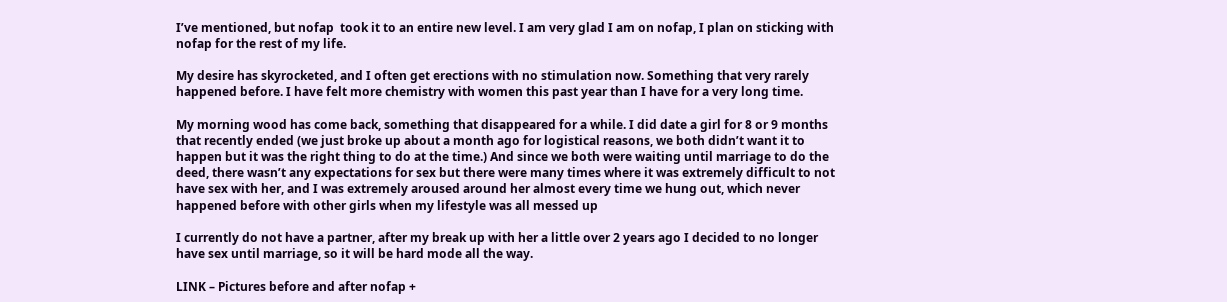I’ve mentioned, but nofap  took it to an entire new level. I am very glad I am on nofap, I plan on sticking with nofap for the rest of my life.

My desire has skyrocketed, and I often get erections with no stimulation now. Something that very rarely happened before. I have felt more chemistry with women this past year than I have for a very long time.

My morning wood has come back, something that disappeared for a while. I did date a girl for 8 or 9 months that recently ended (we just broke up about a month ago for logistical reasons, we both didn’t want it to happen but it was the right thing to do at the time.) And since we both were waiting until marriage to do the deed, there wasn’t any expectations for sex but there were many times where it was extremely difficult to not have sex with her, and I was extremely aroused around her almost every time we hung out, which never happened before with other girls when my lifestyle was all messed up

I currently do not have a partner, after my break up with her a little over 2 years ago I decided to no longer have sex until marriage, so it will be hard mode all the way.

LINK – Pictures before and after nofap +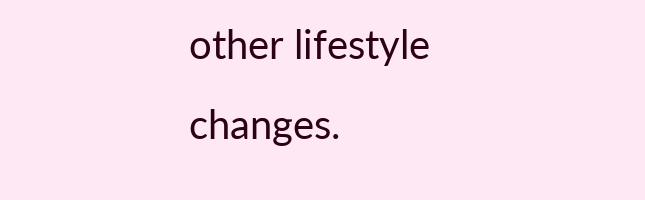other lifestyle changes.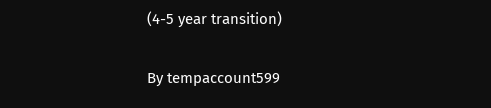(4-5 year transition)

By tempaccount599